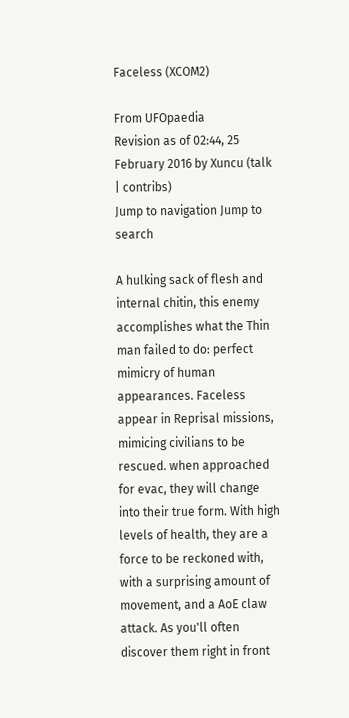Faceless (XCOM2)

From UFOpaedia
Revision as of 02:44, 25 February 2016 by Xuncu (talk | contribs)
Jump to navigation Jump to search

A hulking sack of flesh and internal chitin, this enemy accomplishes what the Thin man failed to do: perfect mimicry of human appearances. Faceless appear in Reprisal missions, mimicing civilians to be rescued. when approached for evac, they will change into their true form. With high levels of health, they are a force to be reckoned with, with a surprising amount of movement, and a AoE claw attack. As you'll often discover them right in front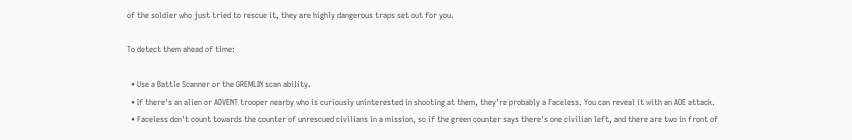of the soldier who just tried to rescue it, they are highly dangerous traps set out for you.

To detect them ahead of time:

  • Use a Battle Scanner or the GREMLIN scan ability.
  • If there's an alien or ADVENT trooper nearby who is curiously uninterested in shooting at them, they're probably a Faceless. You can reveal it with an AOE attack.
  • Faceless don't count towards the counter of unrescued civilians in a mission, so if the green counter says there's one civilian left, and there are two in front of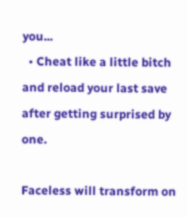you...
  • Cheat like a little bitch and reload your last save after getting surprised by one.

Faceless will transform on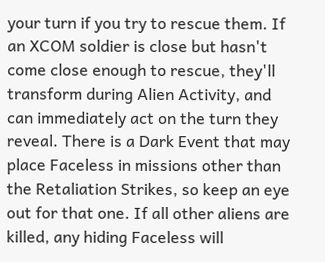your turn if you try to rescue them. If an XCOM soldier is close but hasn't come close enough to rescue, they'll transform during Alien Activity, and can immediately act on the turn they reveal. There is a Dark Event that may place Faceless in missions other than the Retaliation Strikes, so keep an eye out for that one. If all other aliens are killed, any hiding Faceless will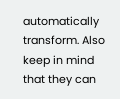automatically transform. Also keep in mind that they can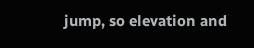jump, so elevation and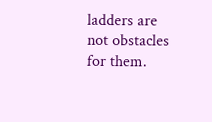ladders are not obstacles for them.